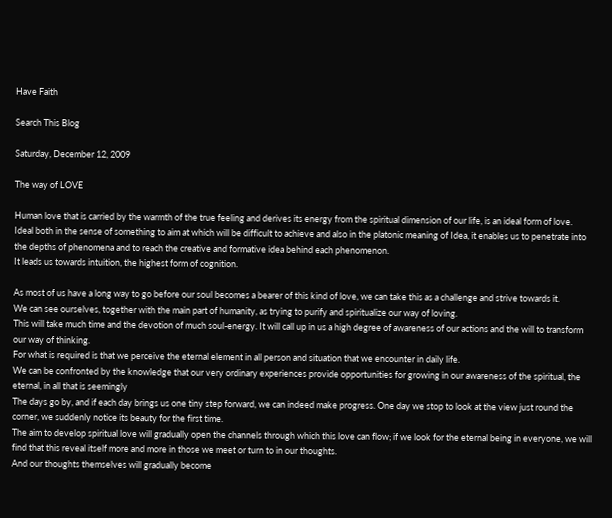Have Faith

Search This Blog

Saturday, December 12, 2009

The way of LOVE

Human love that is carried by the warmth of the true feeling and derives its energy from the spiritual dimension of our life, is an ideal form of love.
Ideal both in the sense of something to aim at which will be difficult to achieve and also in the platonic meaning of Idea, it enables us to penetrate into the depths of phenomena and to reach the creative and formative idea behind each phenomenon.
It leads us towards intuition, the highest form of cognition.

As most of us have a long way to go before our soul becomes a bearer of this kind of love, we can take this as a challenge and strive towards it.
We can see ourselves, together with the main part of humanity, as trying to purify and spiritualize our way of loving.
This will take much time and the devotion of much soul-energy. It will call up in us a high degree of awareness of our actions and the will to transform our way of thinking.
For what is required is that we perceive the eternal element in all person and situation that we encounter in daily life.
We can be confronted by the knowledge that our very ordinary experiences provide opportunities for growing in our awareness of the spiritual, the eternal, in all that is seemingly
The days go by, and if each day brings us one tiny step forward, we can indeed make progress. One day we stop to look at the view just round the corner, we suddenly notice its beauty for the first time.
The aim to develop spiritual love will gradually open the channels through which this love can flow; if we look for the eternal being in everyone, we will find that this reveal itself more and more in those we meet or turn to in our thoughts.
And our thoughts themselves will gradually become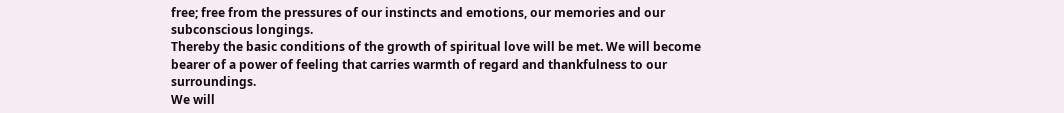free; free from the pressures of our instincts and emotions, our memories and our subconscious longings.
Thereby the basic conditions of the growth of spiritual love will be met. We will become bearer of a power of feeling that carries warmth of regard and thankfulness to our surroundings.
We will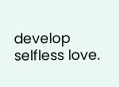develop selfless love.